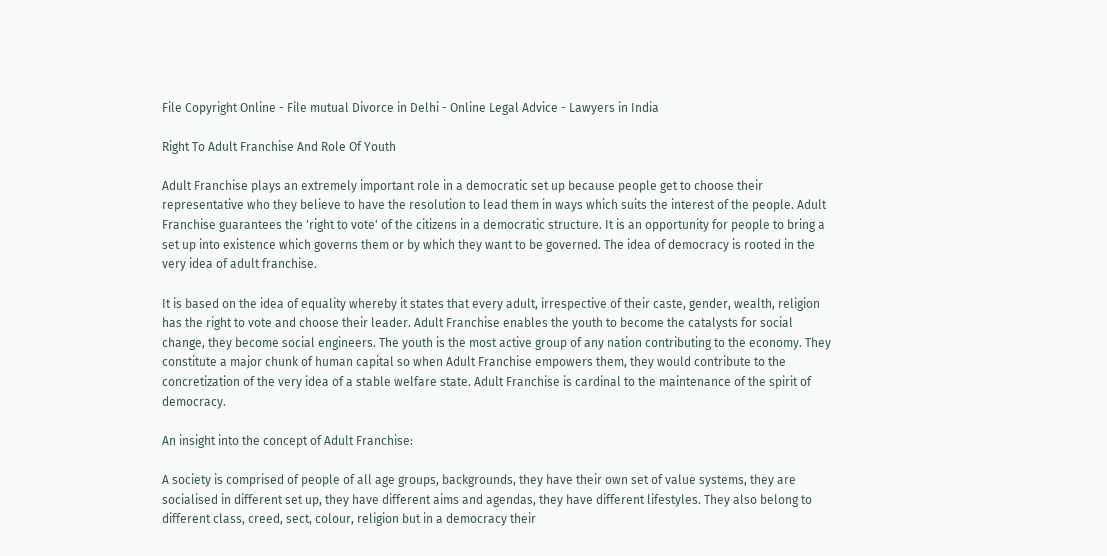File Copyright Online - File mutual Divorce in Delhi - Online Legal Advice - Lawyers in India

Right To Adult Franchise And Role Of Youth

Adult Franchise plays an extremely important role in a democratic set up because people get to choose their representative who they believe to have the resolution to lead them in ways which suits the interest of the people. Adult Franchise guarantees the 'right to vote' of the citizens in a democratic structure. It is an opportunity for people to bring a set up into existence which governs them or by which they want to be governed. The idea of democracy is rooted in the very idea of adult franchise.

It is based on the idea of equality whereby it states that every adult, irrespective of their caste, gender, wealth, religion has the right to vote and choose their leader. Adult Franchise enables the youth to become the catalysts for social change, they become social engineers. The youth is the most active group of any nation contributing to the economy. They constitute a major chunk of human capital so when Adult Franchise empowers them, they would contribute to the concretization of the very idea of a stable welfare state. Adult Franchise is cardinal to the maintenance of the spirit of democracy.

An insight into the concept of Adult Franchise:

A society is comprised of people of all age groups, backgrounds, they have their own set of value systems, they are socialised in different set up, they have different aims and agendas, they have different lifestyles. They also belong to different class, creed, sect, colour, religion but in a democracy their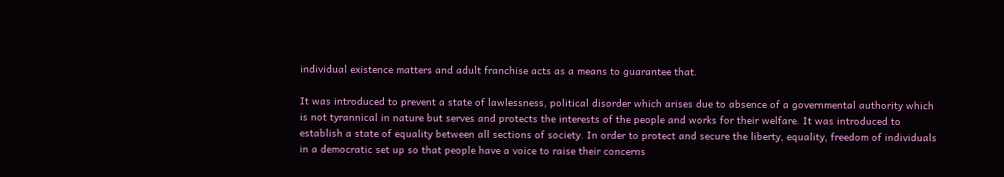individual existence matters and adult franchise acts as a means to guarantee that.

It was introduced to prevent a state of lawlessness, political disorder which arises due to absence of a governmental authority which is not tyrannical in nature but serves and protects the interests of the people and works for their welfare. It was introduced to establish a state of equality between all sections of society. In order to protect and secure the liberty, equality, freedom of individuals in a democratic set up so that people have a voice to raise their concerns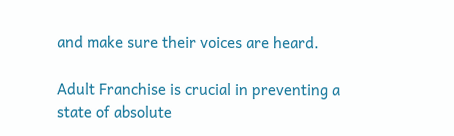and make sure their voices are heard.

Adult Franchise is crucial in preventing a state of absolute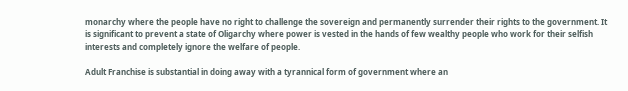monarchy where the people have no right to challenge the sovereign and permanently surrender their rights to the government. It is significant to prevent a state of Oligarchy where power is vested in the hands of few wealthy people who work for their selfish interests and completely ignore the welfare of people.

Adult Franchise is substantial in doing away with a tyrannical form of government where an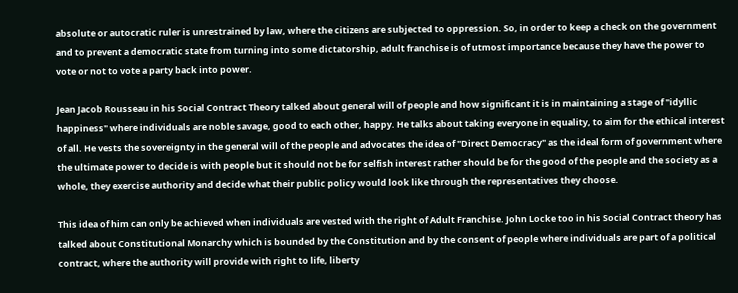absolute or autocratic ruler is unrestrained by law, where the citizens are subjected to oppression. So, in order to keep a check on the government and to prevent a democratic state from turning into some dictatorship, adult franchise is of utmost importance because they have the power to vote or not to vote a party back into power.

Jean Jacob Rousseau in his Social Contract Theory talked about general will of people and how significant it is in maintaining a stage of "idyllic happiness" where individuals are noble savage, good to each other, happy. He talks about taking everyone in equality, to aim for the ethical interest of all. He vests the sovereignty in the general will of the people and advocates the idea of "Direct Democracy" as the ideal form of government where the ultimate power to decide is with people but it should not be for selfish interest rather should be for the good of the people and the society as a whole, they exercise authority and decide what their public policy would look like through the representatives they choose.

This idea of him can only be achieved when individuals are vested with the right of Adult Franchise. John Locke too in his Social Contract theory has talked about Constitutional Monarchy which is bounded by the Constitution and by the consent of people where individuals are part of a political contract, where the authority will provide with right to life, liberty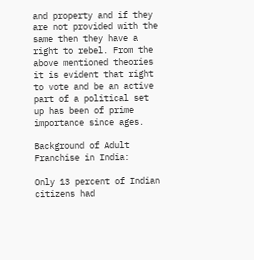and property and if they are not provided with the same then they have a right to rebel. From the above mentioned theories it is evident that right to vote and be an active part of a political set up has been of prime importance since ages.

Background of Adult Franchise in India:

Only 13 percent of Indian citizens had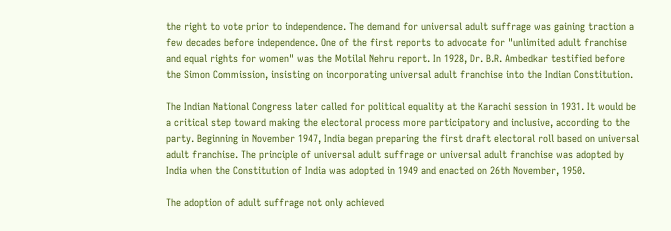the right to vote prior to independence. The demand for universal adult suffrage was gaining traction a few decades before independence. One of the first reports to advocate for "unlimited adult franchise and equal rights for women" was the Motilal Nehru report. In 1928, Dr. B.R. Ambedkar testified before the Simon Commission, insisting on incorporating universal adult franchise into the Indian Constitution.

The Indian National Congress later called for political equality at the Karachi session in 1931. It would be a critical step toward making the electoral process more participatory and inclusive, according to the party. Beginning in November 1947, India began preparing the first draft electoral roll based on universal adult franchise. The principle of universal adult suffrage or universal adult franchise was adopted by India when the Constitution of India was adopted in 1949 and enacted on 26th November, 1950.

The adoption of adult suffrage not only achieved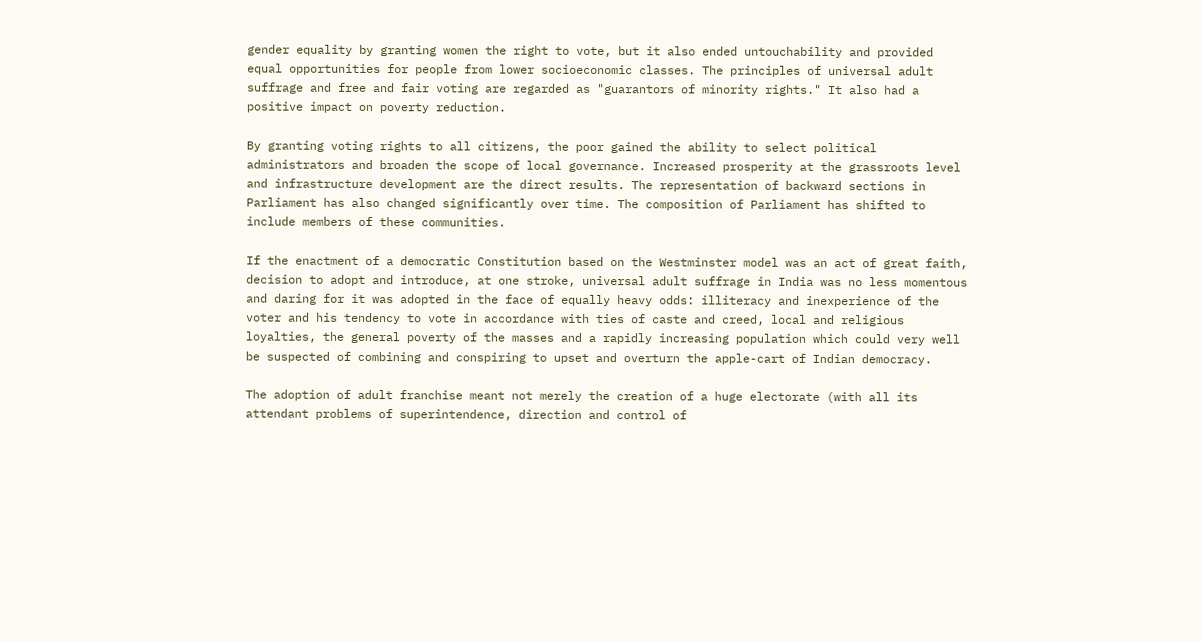gender equality by granting women the right to vote, but it also ended untouchability and provided equal opportunities for people from lower socioeconomic classes. The principles of universal adult suffrage and free and fair voting are regarded as "guarantors of minority rights." It also had a positive impact on poverty reduction.

By granting voting rights to all citizens, the poor gained the ability to select political administrators and broaden the scope of local governance. Increased prosperity at the grassroots level and infrastructure development are the direct results. The representation of backward sections in Parliament has also changed significantly over time. The composition of Parliament has shifted to include members of these communities.

If the enactment of a democratic Constitution based on the Westminster model was an act of great faith, decision to adopt and introduce, at one stroke, universal adult suffrage in India was no less momentous and daring for it was adopted in the face of equally heavy odds: illiteracy and inexperience of the voter and his tendency to vote in accordance with ties of caste and creed, local and religious loyalties, the general poverty of the masses and a rapidly increasing population which could very well be suspected of combining and conspiring to upset and overturn the apple-cart of Indian democracy.

The adoption of adult franchise meant not merely the creation of a huge electorate (with all its attendant problems of superintendence, direction and control of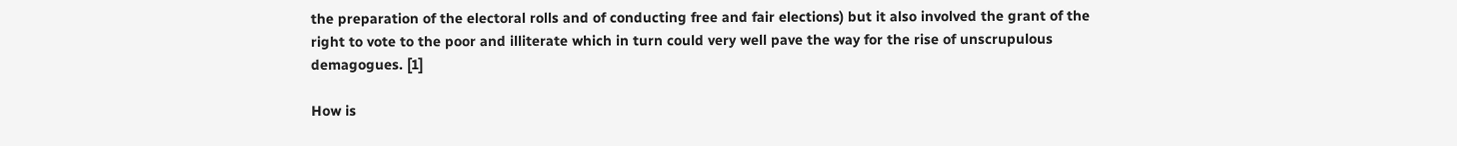the preparation of the electoral rolls and of conducting free and fair elections) but it also involved the grant of the right to vote to the poor and illiterate which in turn could very well pave the way for the rise of unscrupulous demagogues. [1]

How is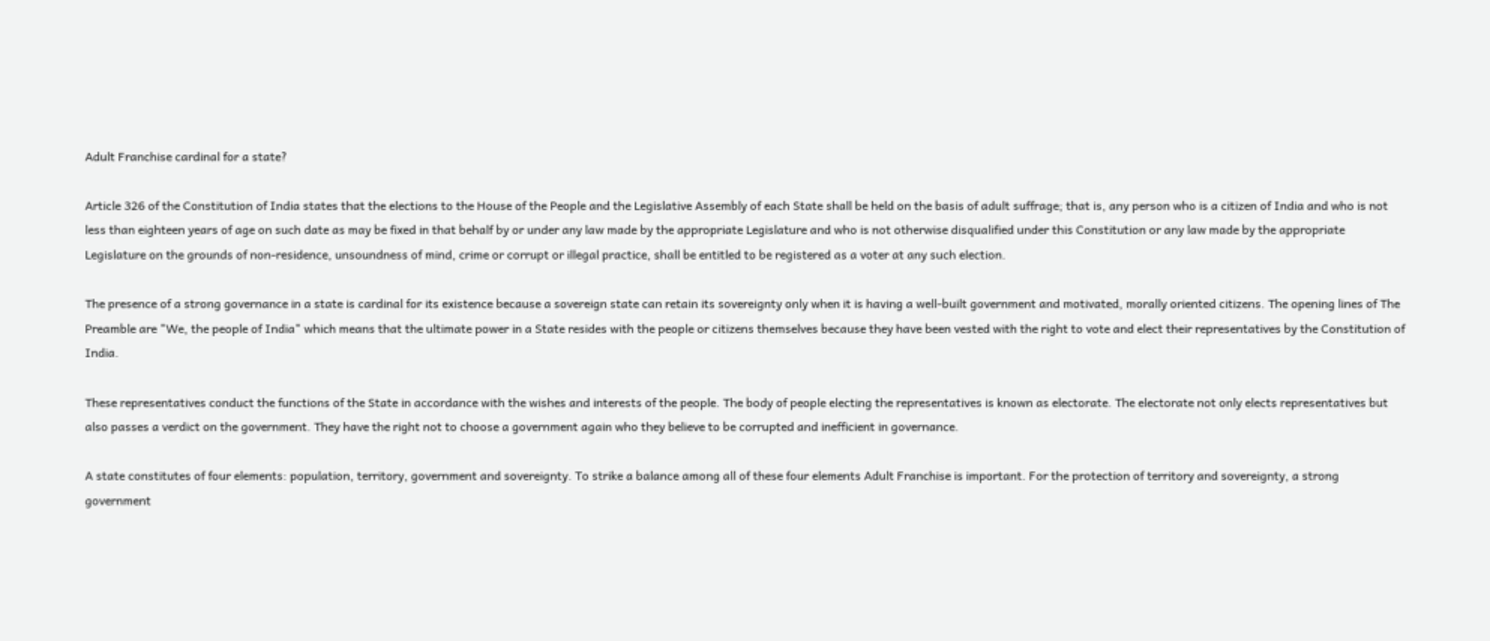Adult Franchise cardinal for a state?

Article 326 of the Constitution of India states that the elections to the House of the People and the Legislative Assembly of each State shall be held on the basis of adult suffrage; that is, any person who is a citizen of India and who is not less than eighteen years of age on such date as may be fixed in that behalf by or under any law made by the appropriate Legislature and who is not otherwise disqualified under this Constitution or any law made by the appropriate Legislature on the grounds of non-residence, unsoundness of mind, crime or corrupt or illegal practice, shall be entitled to be registered as a voter at any such election.

The presence of a strong governance in a state is cardinal for its existence because a sovereign state can retain its sovereignty only when it is having a well-built government and motivated, morally oriented citizens. The opening lines of The Preamble are "We, the people of India" which means that the ultimate power in a State resides with the people or citizens themselves because they have been vested with the right to vote and elect their representatives by the Constitution of India.

These representatives conduct the functions of the State in accordance with the wishes and interests of the people. The body of people electing the representatives is known as electorate. The electorate not only elects representatives but also passes a verdict on the government. They have the right not to choose a government again who they believe to be corrupted and inefficient in governance.

A state constitutes of four elements: population, territory, government and sovereignty. To strike a balance among all of these four elements Adult Franchise is important. For the protection of territory and sovereignty, a strong government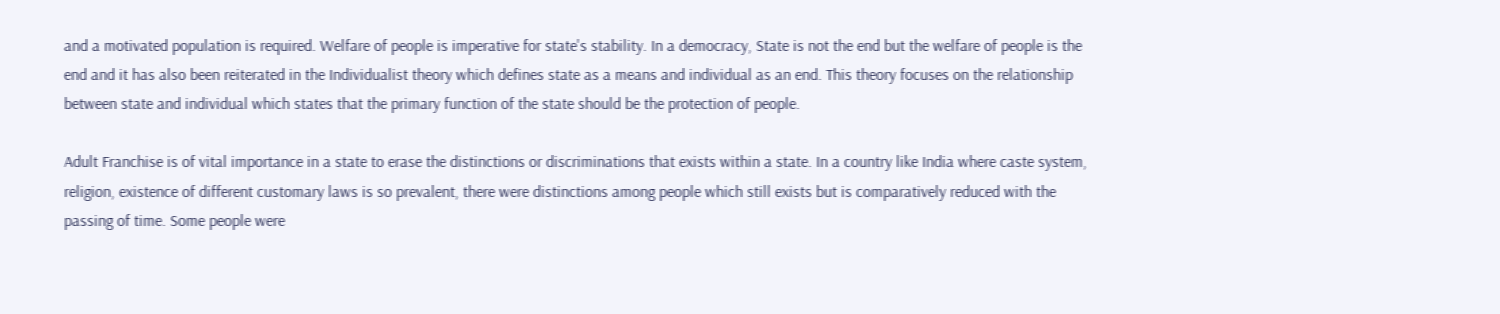and a motivated population is required. Welfare of people is imperative for state's stability. In a democracy, State is not the end but the welfare of people is the end and it has also been reiterated in the Individualist theory which defines state as a means and individual as an end. This theory focuses on the relationship between state and individual which states that the primary function of the state should be the protection of people.

Adult Franchise is of vital importance in a state to erase the distinctions or discriminations that exists within a state. In a country like India where caste system, religion, existence of different customary laws is so prevalent, there were distinctions among people which still exists but is comparatively reduced with the passing of time. Some people were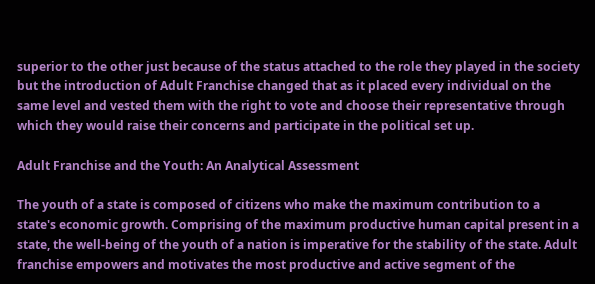superior to the other just because of the status attached to the role they played in the society but the introduction of Adult Franchise changed that as it placed every individual on the same level and vested them with the right to vote and choose their representative through which they would raise their concerns and participate in the political set up.

Adult Franchise and the Youth: An Analytical Assessment

The youth of a state is composed of citizens who make the maximum contribution to a state's economic growth. Comprising of the maximum productive human capital present in a state, the well-being of the youth of a nation is imperative for the stability of the state. Adult franchise empowers and motivates the most productive and active segment of the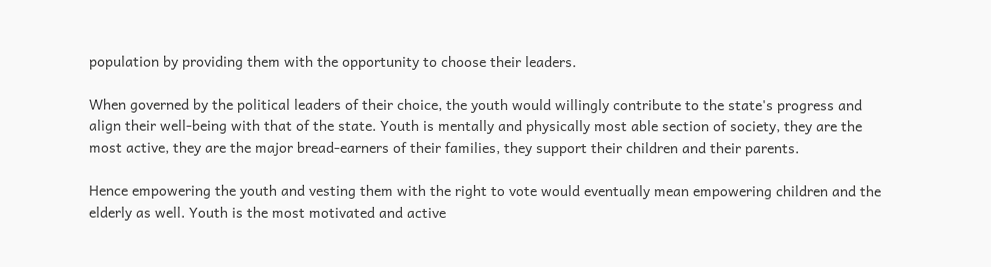population by providing them with the opportunity to choose their leaders.

When governed by the political leaders of their choice, the youth would willingly contribute to the state's progress and align their well-being with that of the state. Youth is mentally and physically most able section of society, they are the most active, they are the major bread-earners of their families, they support their children and their parents.

Hence empowering the youth and vesting them with the right to vote would eventually mean empowering children and the elderly as well. Youth is the most motivated and active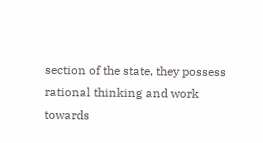section of the state, they possess rational thinking and work towards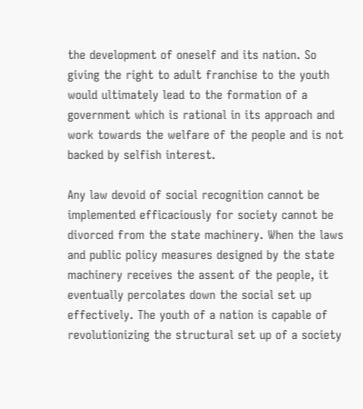the development of oneself and its nation. So giving the right to adult franchise to the youth would ultimately lead to the formation of a government which is rational in its approach and work towards the welfare of the people and is not backed by selfish interest.

Any law devoid of social recognition cannot be implemented efficaciously for society cannot be divorced from the state machinery. When the laws and public policy measures designed by the state machinery receives the assent of the people, it eventually percolates down the social set up effectively. The youth of a nation is capable of revolutionizing the structural set up of a society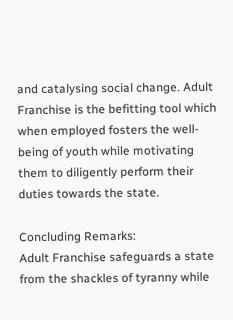and catalysing social change. Adult Franchise is the befitting tool which when employed fosters the well-being of youth while motivating them to diligently perform their duties towards the state.

Concluding Remarks:
Adult Franchise safeguards a state from the shackles of tyranny while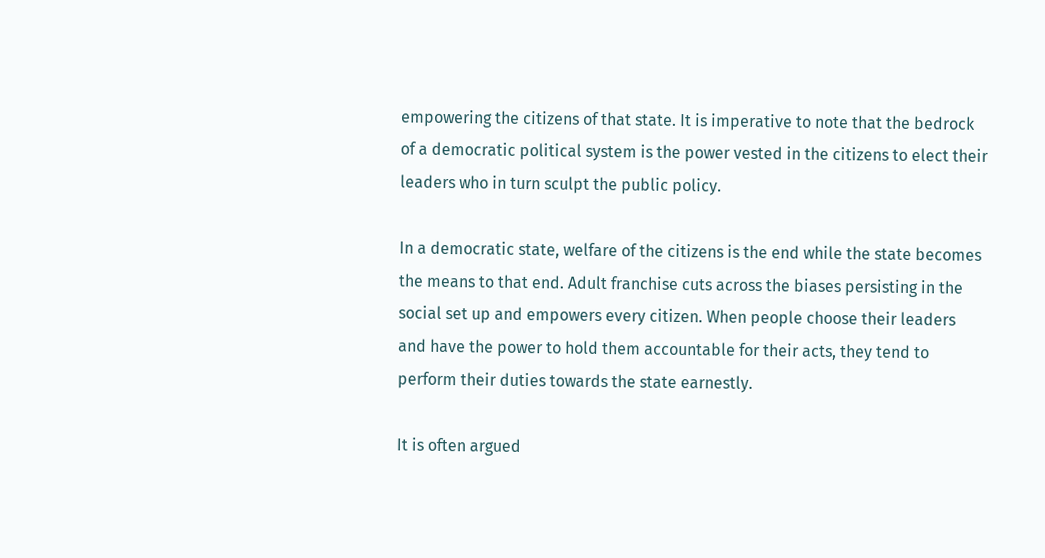empowering the citizens of that state. It is imperative to note that the bedrock of a democratic political system is the power vested in the citizens to elect their leaders who in turn sculpt the public policy.

In a democratic state, welfare of the citizens is the end while the state becomes the means to that end. Adult franchise cuts across the biases persisting in the social set up and empowers every citizen. When people choose their leaders and have the power to hold them accountable for their acts, they tend to perform their duties towards the state earnestly.

It is often argued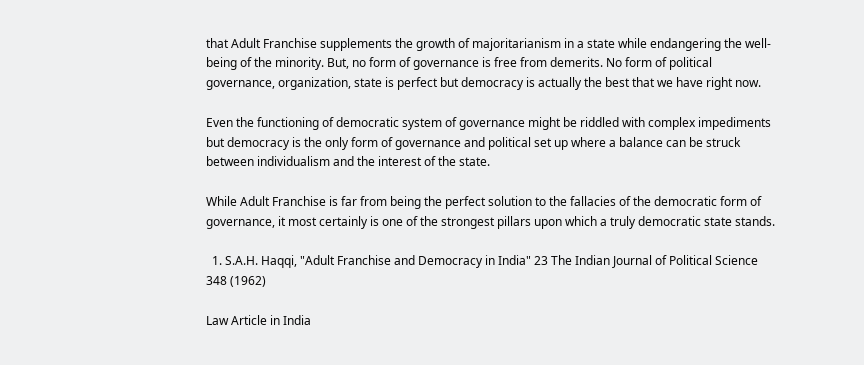that Adult Franchise supplements the growth of majoritarianism in a state while endangering the well-being of the minority. But, no form of governance is free from demerits. No form of political governance, organization, state is perfect but democracy is actually the best that we have right now.

Even the functioning of democratic system of governance might be riddled with complex impediments but democracy is the only form of governance and political set up where a balance can be struck between individualism and the interest of the state.

While Adult Franchise is far from being the perfect solution to the fallacies of the democratic form of governance, it most certainly is one of the strongest pillars upon which a truly democratic state stands.

  1. S.A.H. Haqqi, "Adult Franchise and Democracy in India" 23 The Indian Journal of Political Science 348 (1962)

Law Article in India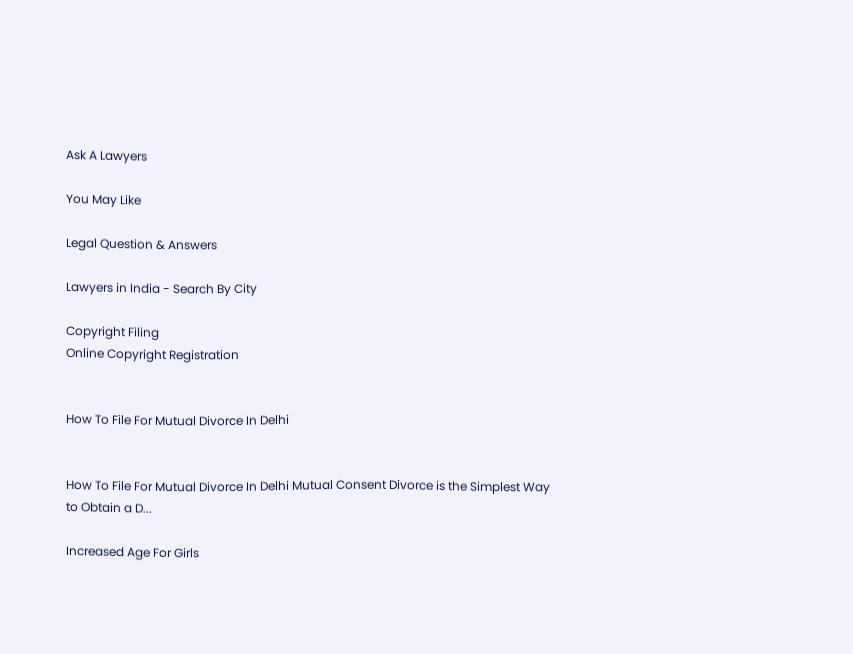Ask A Lawyers

You May Like

Legal Question & Answers

Lawyers in India - Search By City

Copyright Filing
Online Copyright Registration


How To File For Mutual Divorce In Delhi


How To File For Mutual Divorce In Delhi Mutual Consent Divorce is the Simplest Way to Obtain a D...

Increased Age For Girls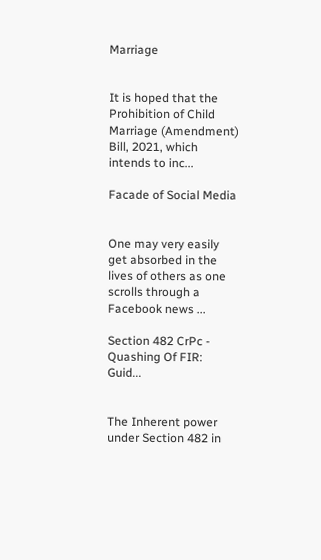Marriage


It is hoped that the Prohibition of Child Marriage (Amendment) Bill, 2021, which intends to inc...

Facade of Social Media


One may very easily get absorbed in the lives of others as one scrolls through a Facebook news ...

Section 482 CrPc - Quashing Of FIR: Guid...


The Inherent power under Section 482 in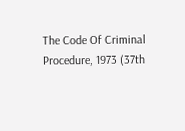The Code Of Criminal Procedure, 1973 (37th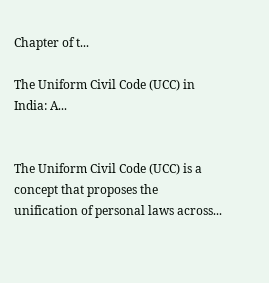Chapter of t...

The Uniform Civil Code (UCC) in India: A...


The Uniform Civil Code (UCC) is a concept that proposes the unification of personal laws across...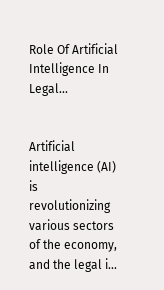Role Of Artificial Intelligence In Legal...


Artificial intelligence (AI) is revolutionizing various sectors of the economy, and the legal i...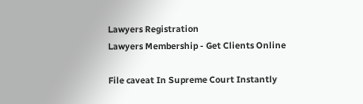Lawyers Registration
Lawyers Membership - Get Clients Online

File caveat In Supreme Court Instantly